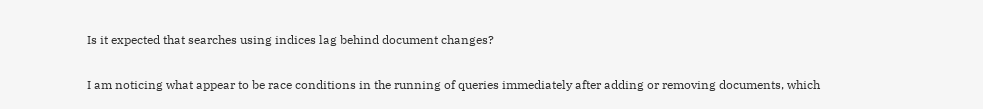Is it expected that searches using indices lag behind document changes?

I am noticing what appear to be race conditions in the running of queries immediately after adding or removing documents, which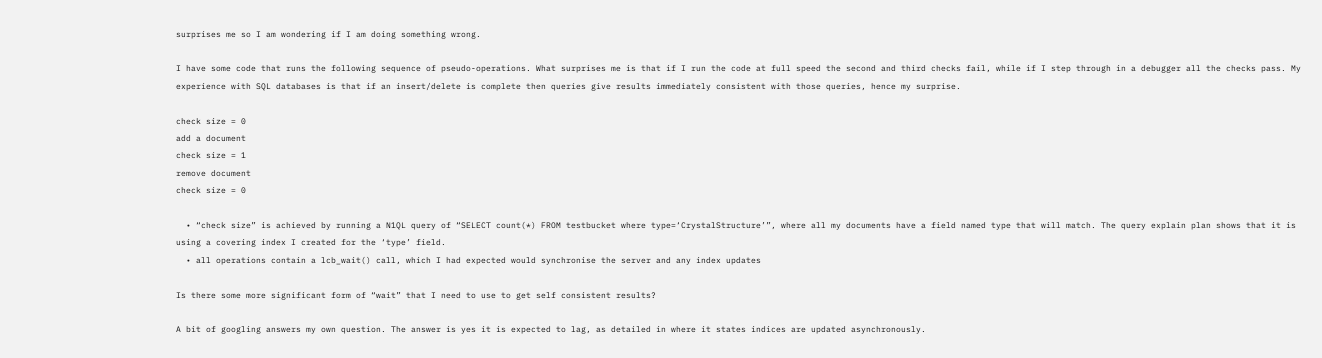surprises me so I am wondering if I am doing something wrong.

I have some code that runs the following sequence of pseudo-operations. What surprises me is that if I run the code at full speed the second and third checks fail, while if I step through in a debugger all the checks pass. My experience with SQL databases is that if an insert/delete is complete then queries give results immediately consistent with those queries, hence my surprise.

check size = 0
add a document
check size = 1
remove document
check size = 0

  • “check size” is achieved by running a N1QL query of “SELECT count(*) FROM testbucket where type=‘CrystalStructure’”, where all my documents have a field named type that will match. The query explain plan shows that it is using a covering index I created for the ‘type’ field.
  • all operations contain a lcb_wait() call, which I had expected would synchronise the server and any index updates

Is there some more significant form of “wait” that I need to use to get self consistent results?

A bit of googling answers my own question. The answer is yes it is expected to lag, as detailed in where it states indices are updated asynchronously.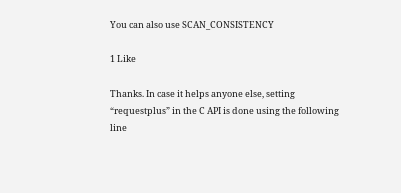You can also use SCAN_CONSISTENCY

1 Like

Thanks. In case it helps anyone else, setting “requestplus” in the C API is done using the following line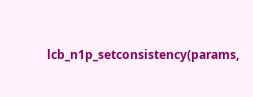lcb_n1p_setconsistency(params,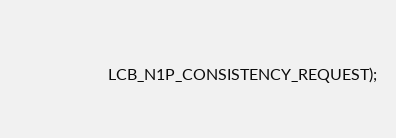LCB_N1P_CONSISTENCY_REQUEST);